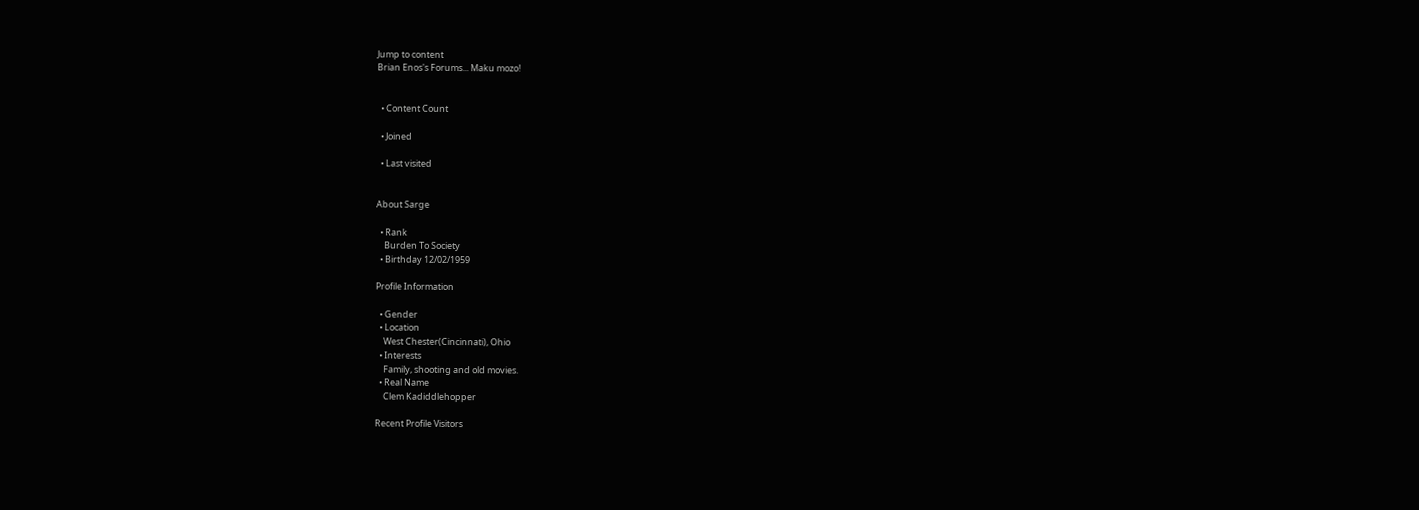Jump to content
Brian Enos's Forums... Maku mozo!


  • Content Count

  • Joined

  • Last visited


About Sarge

  • Rank
    Burden To Society
  • Birthday 12/02/1959

Profile Information

  • Gender
  • Location
    West Chester(Cincinnati), Ohio
  • Interests
    Family, shooting and old movies.
  • Real Name
    Clem Kadiddlehopper

Recent Profile Visitors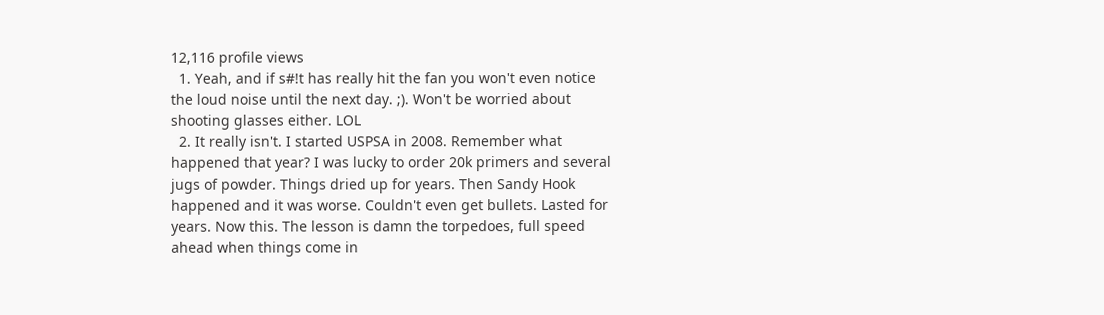12,116 profile views
  1. Yeah, and if s#!t has really hit the fan you won't even notice the loud noise until the next day. ;). Won't be worried about shooting glasses either. LOL
  2. It really isn't. I started USPSA in 2008. Remember what happened that year? I was lucky to order 20k primers and several jugs of powder. Things dried up for years. Then Sandy Hook happened and it was worse. Couldn't even get bullets. Lasted for years. Now this. The lesson is damn the torpedoes, full speed ahead when things come in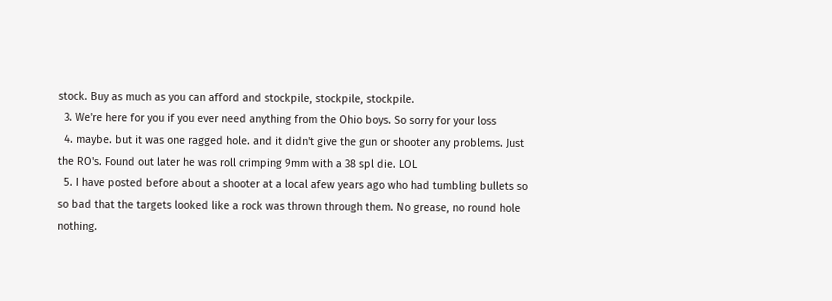stock. Buy as much as you can afford and stockpile, stockpile, stockpile.
  3. We're here for you if you ever need anything from the Ohio boys. So sorry for your loss
  4. maybe. but it was one ragged hole. and it didn't give the gun or shooter any problems. Just the RO's. Found out later he was roll crimping 9mm with a 38 spl die. LOL
  5. I have posted before about a shooter at a local afew years ago who had tumbling bullets so so bad that the targets looked like a rock was thrown through them. No grease, no round hole nothing.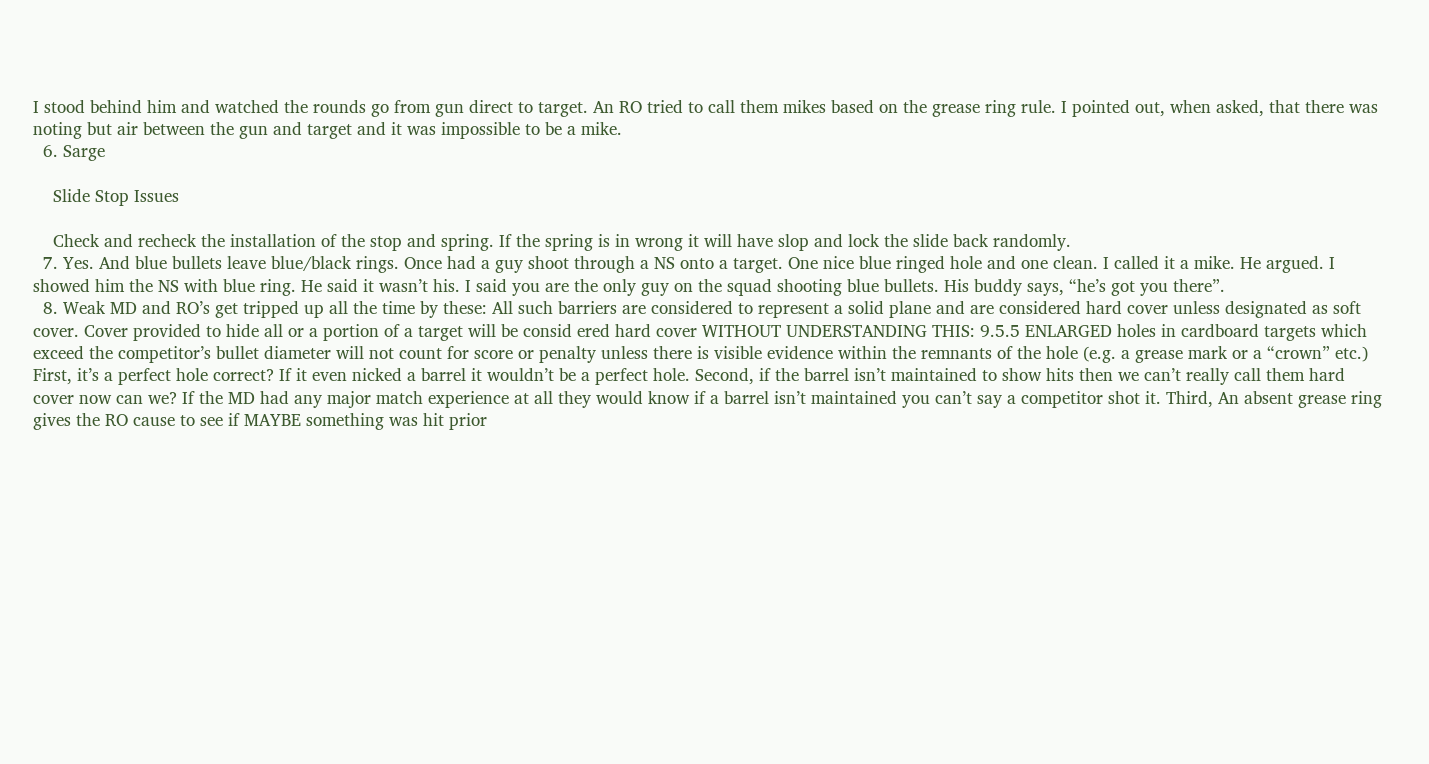I stood behind him and watched the rounds go from gun direct to target. An RO tried to call them mikes based on the grease ring rule. I pointed out, when asked, that there was noting but air between the gun and target and it was impossible to be a mike.
  6. Sarge

    Slide Stop Issues

    Check and recheck the installation of the stop and spring. If the spring is in wrong it will have slop and lock the slide back randomly.
  7. Yes. And blue bullets leave blue/black rings. Once had a guy shoot through a NS onto a target. One nice blue ringed hole and one clean. I called it a mike. He argued. I showed him the NS with blue ring. He said it wasn’t his. I said you are the only guy on the squad shooting blue bullets. His buddy says, “he’s got you there”.
  8. Weak MD and RO’s get tripped up all the time by these: All such barriers are considered to represent a solid plane and are considered hard cover unless designated as soft cover. Cover provided to hide all or a portion of a target will be consid ered hard cover WITHOUT UNDERSTANDING THIS: 9.5.5 ENLARGED holes in cardboard targets which exceed the competitor’s bullet diameter will not count for score or penalty unless there is visible evidence within the remnants of the hole (e.g. a grease mark or a “crown” etc.) First, it’s a perfect hole correct? If it even nicked a barrel it wouldn’t be a perfect hole. Second, if the barrel isn’t maintained to show hits then we can’t really call them hard cover now can we? If the MD had any major match experience at all they would know if a barrel isn’t maintained you can’t say a competitor shot it. Third, An absent grease ring gives the RO cause to see if MAYBE something was hit prior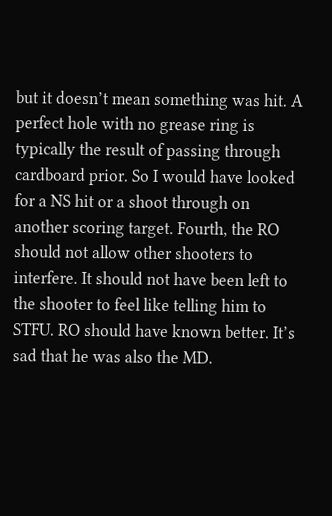but it doesn’t mean something was hit. A perfect hole with no grease ring is typically the result of passing through cardboard prior. So I would have looked for a NS hit or a shoot through on another scoring target. Fourth, the RO should not allow other shooters to interfere. It should not have been left to the shooter to feel like telling him to STFU. RO should have known better. It’s sad that he was also the MD.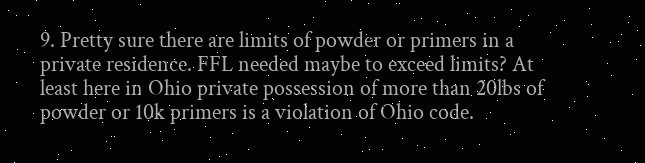9. Pretty sure there are limits of powder or primers in a private residence. FFL needed maybe to exceed limits? At least here in Ohio private possession of more than 20lbs of powder or 10k primers is a violation of Ohio code.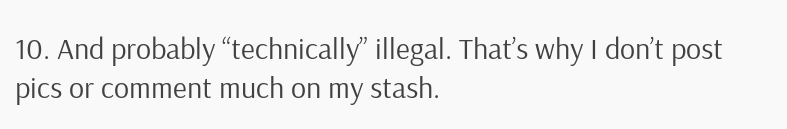10. And probably “technically” illegal. That’s why I don’t post pics or comment much on my stash.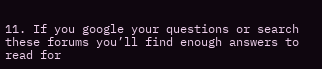11. If you google your questions or search these forums you’ll find enough answers to read for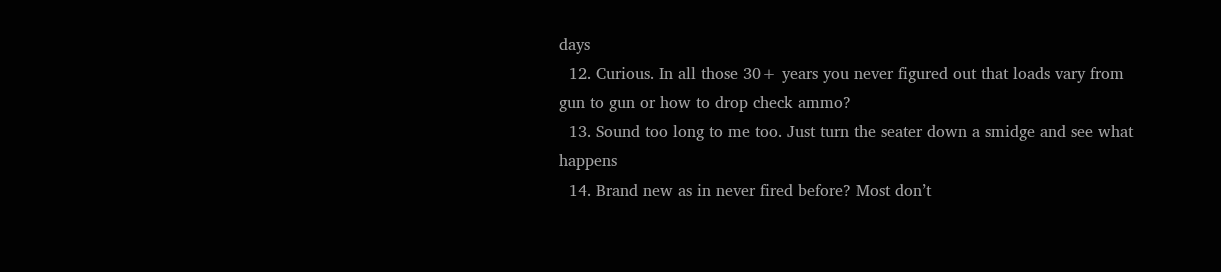days
  12. Curious. In all those 30+ years you never figured out that loads vary from gun to gun or how to drop check ammo?
  13. Sound too long to me too. Just turn the seater down a smidge and see what happens
  14. Brand new as in never fired before? Most don’t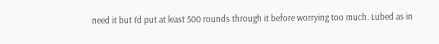need it but I’d put at least 500 rounds through it before worrying too much. Lubed as in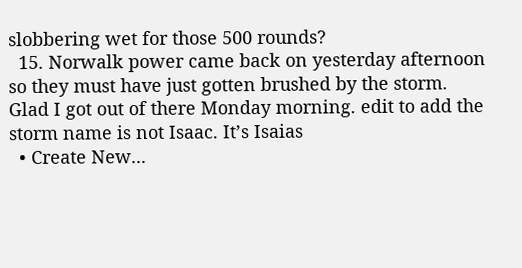slobbering wet for those 500 rounds?
  15. Norwalk power came back on yesterday afternoon so they must have just gotten brushed by the storm. Glad I got out of there Monday morning. edit to add the storm name is not Isaac. It’s Isaias
  • Create New...